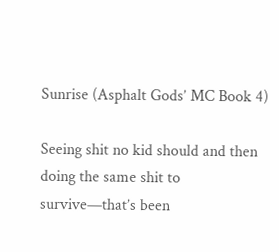Sunrise (Asphalt Gods’ MC Book 4)

Seeing shit no kid should and then doing the same shit to survive—that’s been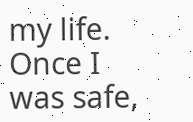my life. Once I was safe,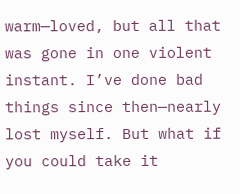warm—loved, but all that was gone in one violent instant. I’ve done bad things since then—nearly lost myself. But what if you could take it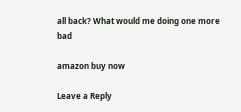all back? What would me doing one more bad

amazon buy now

Leave a Reply